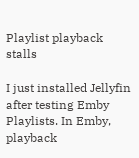Playlist playback stalls

I just installed Jellyfin after testing Emby Playlists. In Emby, playback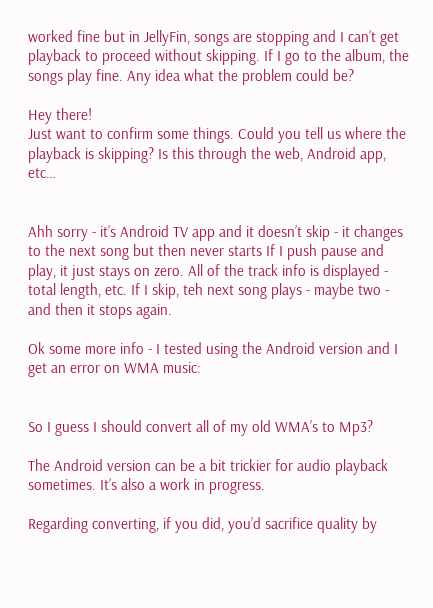worked fine but in JellyFin, songs are stopping and I can’t get playback to proceed without skipping. If I go to the album, the songs play fine. Any idea what the problem could be?

Hey there!
Just want to confirm some things. Could you tell us where the playback is skipping? Is this through the web, Android app, etc…


Ahh sorry - it’s Android TV app and it doesn’t skip - it changes to the next song but then never starts If I push pause and play, it just stays on zero. All of the track info is displayed - total length, etc. If I skip, teh next song plays - maybe two - and then it stops again.

Ok some more info - I tested using the Android version and I get an error on WMA music:


So I guess I should convert all of my old WMA’s to Mp3?

The Android version can be a bit trickier for audio playback sometimes. It’s also a work in progress.

Regarding converting, if you did, you’d sacrifice quality by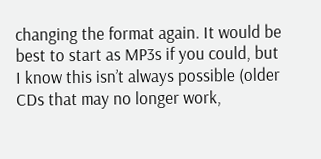changing the format again. It would be best to start as MP3s if you could, but I know this isn’t always possible (older CDs that may no longer work,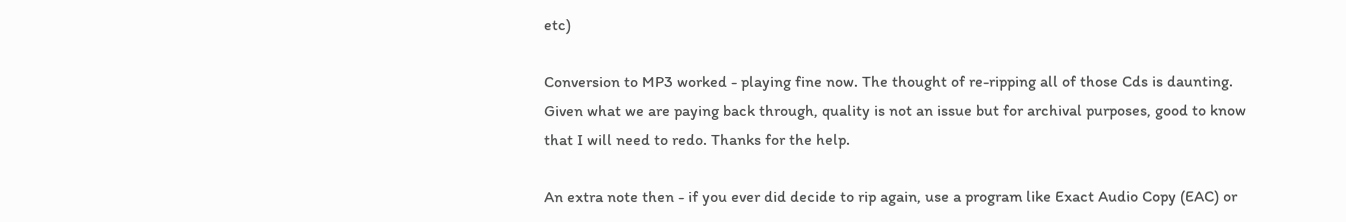etc)

Conversion to MP3 worked - playing fine now. The thought of re-ripping all of those Cds is daunting. Given what we are paying back through, quality is not an issue but for archival purposes, good to know that I will need to redo. Thanks for the help.

An extra note then - if you ever did decide to rip again, use a program like Exact Audio Copy (EAC) or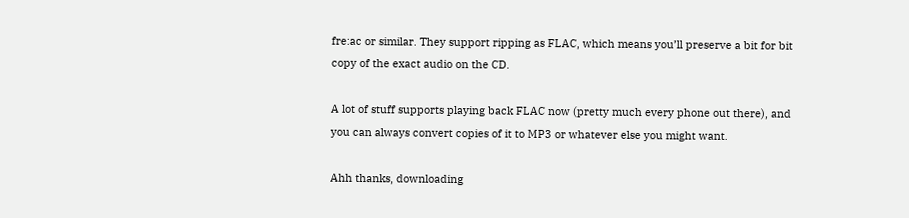fre:ac or similar. They support ripping as FLAC, which means you’ll preserve a bit for bit copy of the exact audio on the CD.

A lot of stuff supports playing back FLAC now (pretty much every phone out there), and you can always convert copies of it to MP3 or whatever else you might want.

Ahh thanks, downloading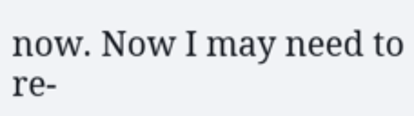now. Now I may need to re-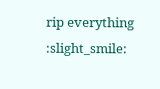rip everything :slight_smile: